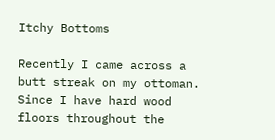Itchy Bottoms

Recently I came across a butt streak on my ottoman.  Since I have hard wood floors throughout the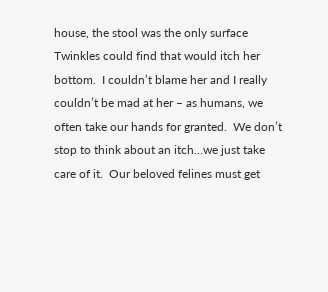house, the stool was the only surface Twinkles could find that would itch her bottom.  I couldn’t blame her and I really couldn’t be mad at her – as humans, we often take our hands for granted.  We don’t stop to think about an itch…we just take care of it.  Our beloved felines must get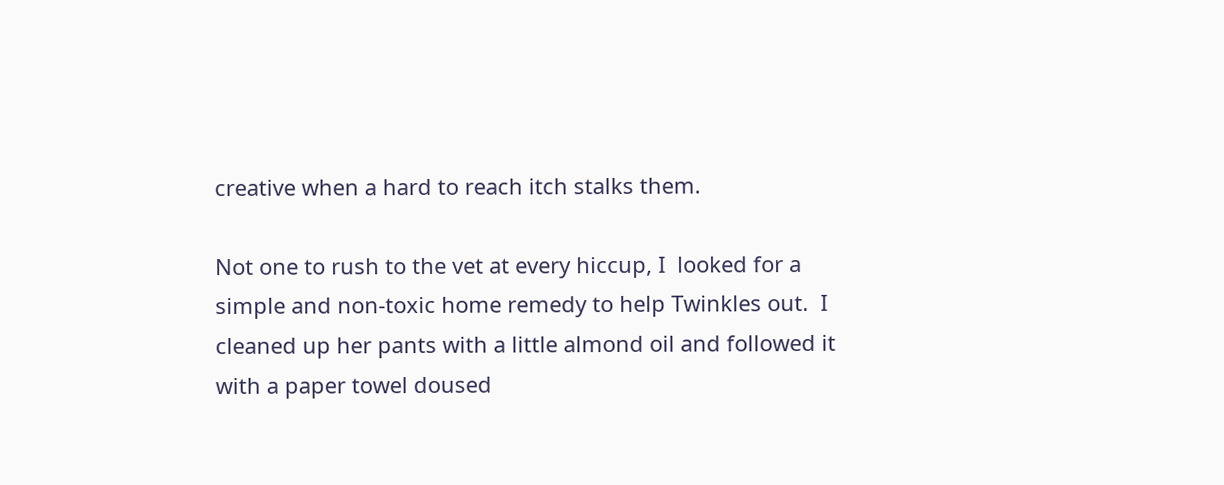creative when a hard to reach itch stalks them.

Not one to rush to the vet at every hiccup, I  looked for a simple and non-toxic home remedy to help Twinkles out.  I cleaned up her pants with a little almond oil and followed it with a paper towel doused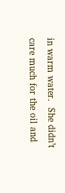in warm water.  She didn’t care much for the oil and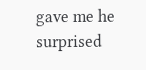gave me he surprised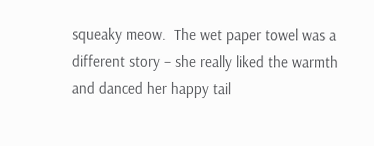squeaky meow.  The wet paper towel was a different story – she really liked the warmth and danced her happy tail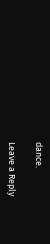dance.

Leave a Reply